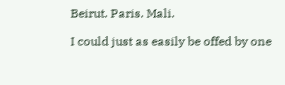Beirut. Paris. Mali.

I could just as easily be offed by one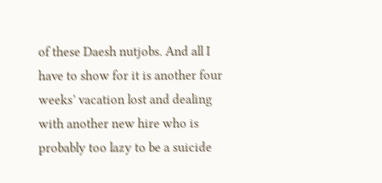of these Daesh nutjobs. And all I have to show for it is another four weeks’ vacation lost and dealing with another new hire who is probably too lazy to be a suicide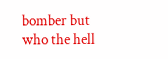bomber but who the hell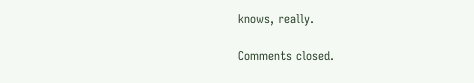knows, really.

Comments closed.